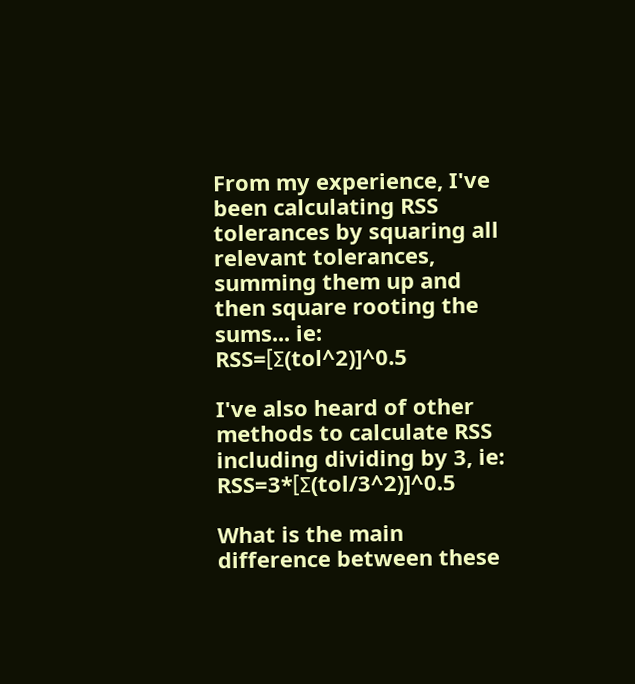From my experience, I've been calculating RSS tolerances by squaring all relevant tolerances, summing them up and then square rooting the sums... ie: RSS=[Σ(tol^2)]^0.5

I've also heard of other methods to calculate RSS including dividing by 3, ie: RSS=3*[Σ(tol/3^2)]^0.5

What is the main difference between these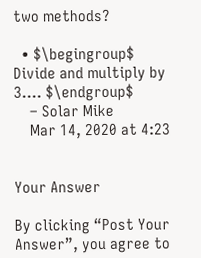two methods?

  • $\begingroup$ Divide and multiply by 3.... $\endgroup$
    – Solar Mike
    Mar 14, 2020 at 4:23


Your Answer

By clicking “Post Your Answer”, you agree to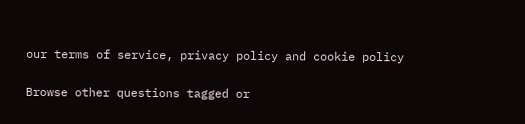our terms of service, privacy policy and cookie policy

Browse other questions tagged or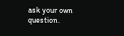ask your own question.